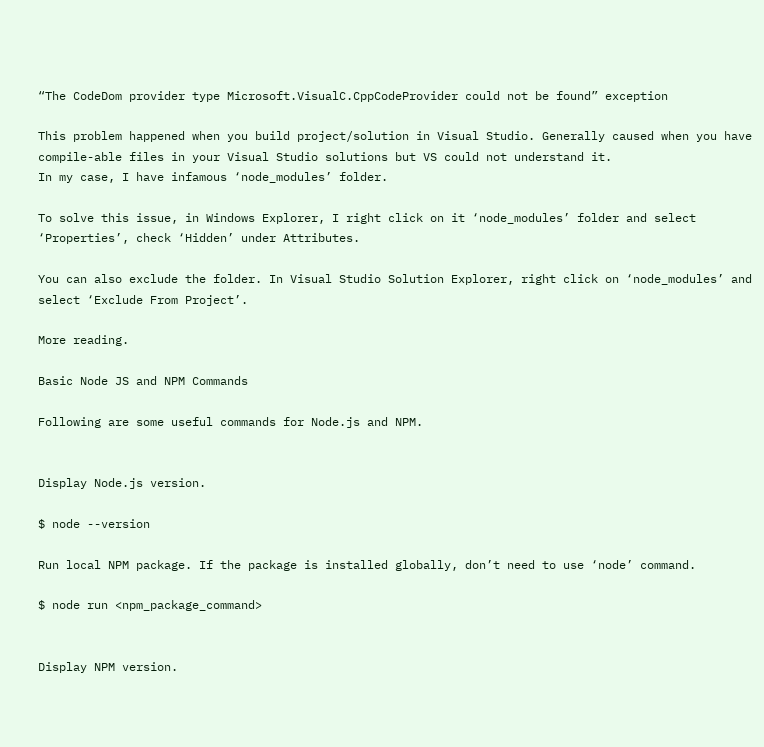“The CodeDom provider type Microsoft.VisualC.CppCodeProvider could not be found” exception

This problem happened when you build project/solution in Visual Studio. Generally caused when you have compile-able files in your Visual Studio solutions but VS could not understand it.
In my case, I have infamous ‘node_modules’ folder.

To solve this issue, in Windows Explorer, I right click on it ‘node_modules’ folder and select ‘Properties’, check ‘Hidden’ under Attributes.

You can also exclude the folder. In Visual Studio Solution Explorer, right click on ‘node_modules’ and select ‘Exclude From Project’.

More reading.

Basic Node JS and NPM Commands

Following are some useful commands for Node.js and NPM.


Display Node.js version.

$ node --version

Run local NPM package. If the package is installed globally, don’t need to use ‘node’ command.

$ node run <npm_package_command>


Display NPM version.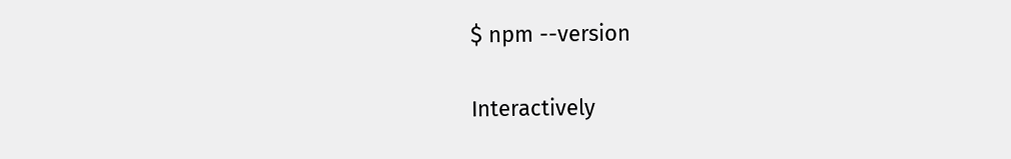$ npm --version

Interactively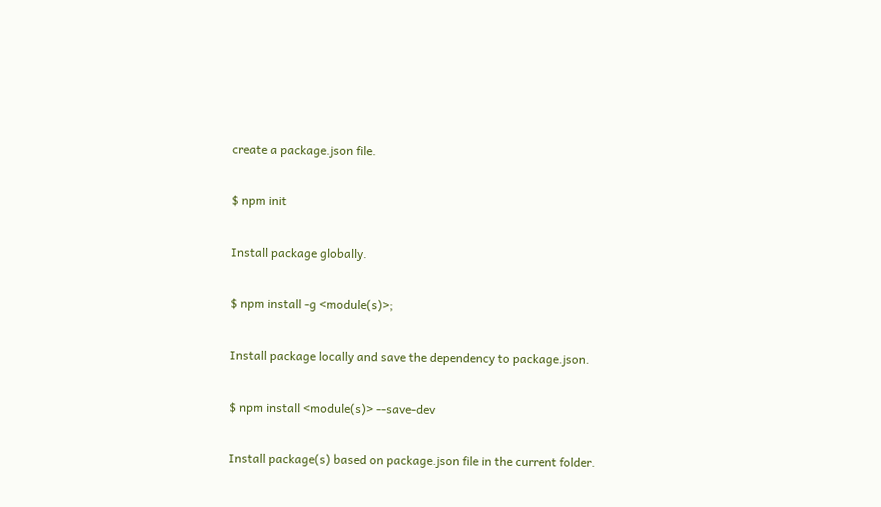create a package.json file.

$ npm init

Install package globally.

$ npm install -g <module(s)>;

Install package locally and save the dependency to package.json.

$ npm install <module(s)> --save-dev

Install package(s) based on package.json file in the current folder.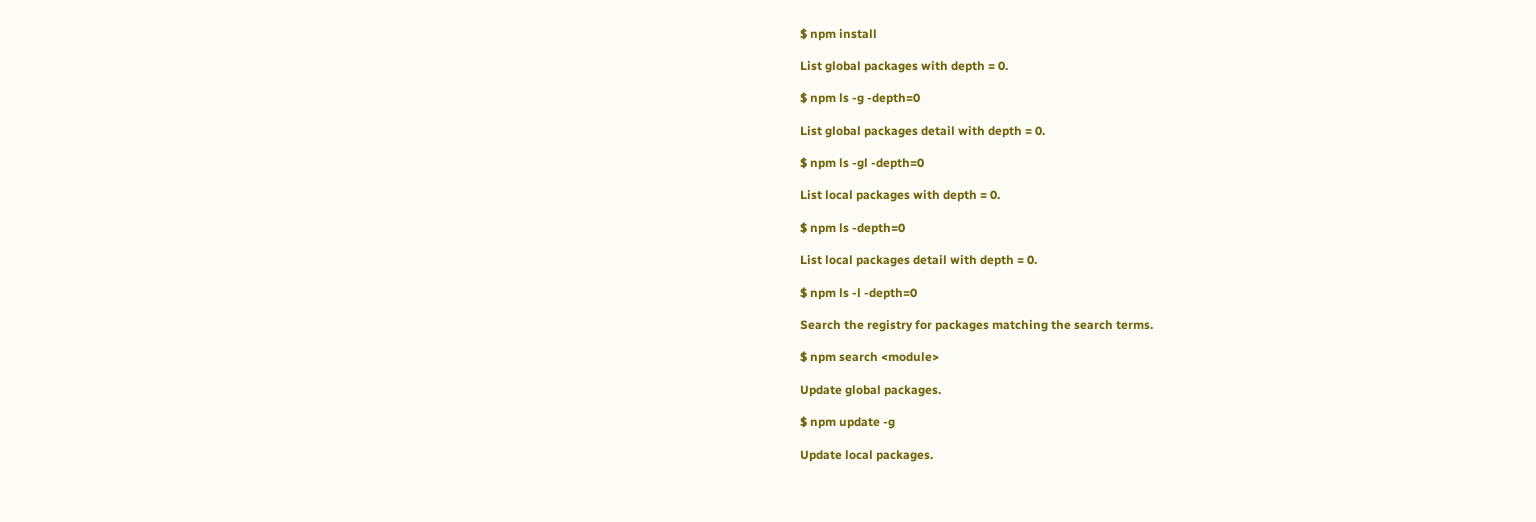$ npm install

List global packages with depth = 0.

$ npm ls -g -depth=0

List global packages detail with depth = 0.

$ npm ls -gl -depth=0

List local packages with depth = 0.

$ npm ls -depth=0

List local packages detail with depth = 0.

$ npm ls -l -depth=0

Search the registry for packages matching the search terms.

$ npm search <module>

Update global packages.

$ npm update -g

Update local packages.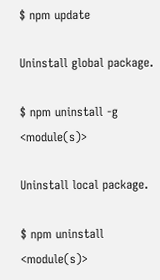$ npm update

Uninstall global package.

$ npm uninstall -g <module(s)>

Uninstall local package.

$ npm uninstall <module(s)>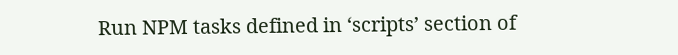Run NPM tasks defined in ‘scripts’ section of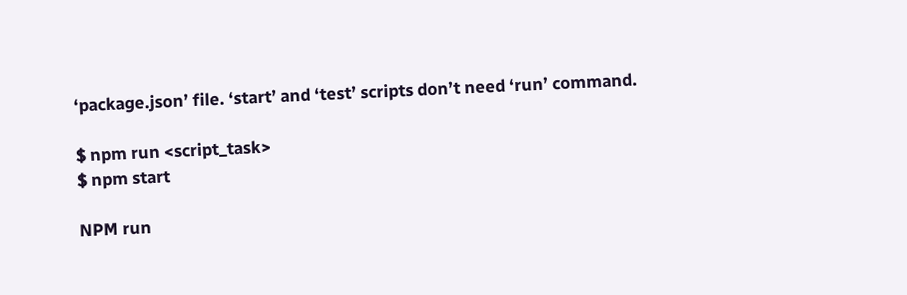‘package.json’ file. ‘start’ and ‘test’ scripts don’t need ‘run’ command.

$ npm run <script_task>
$ npm start

NPM run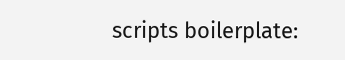scripts boilerplate: